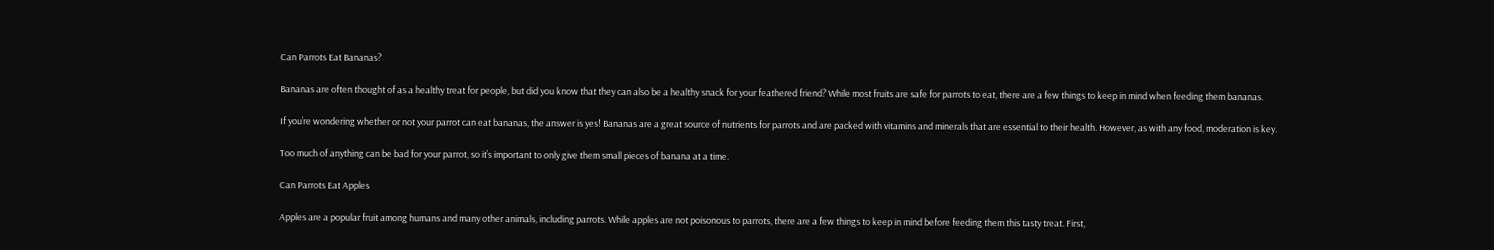Can Parrots Eat Bananas?

Bananas are often thought of as a healthy treat for people, but did you know that they can also be a healthy snack for your feathered friend? While most fruits are safe for parrots to eat, there are a few things to keep in mind when feeding them bananas.

If you’re wondering whether or not your parrot can eat bananas, the answer is yes! Bananas are a great source of nutrients for parrots and are packed with vitamins and minerals that are essential to their health. However, as with any food, moderation is key.

Too much of anything can be bad for your parrot, so it’s important to only give them small pieces of banana at a time.

Can Parrots Eat Apples

Apples are a popular fruit among humans and many other animals, including parrots. While apples are not poisonous to parrots, there are a few things to keep in mind before feeding them this tasty treat. First,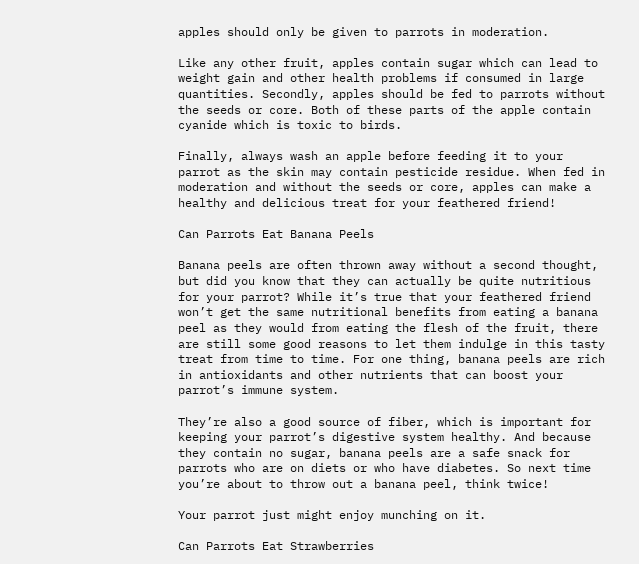apples should only be given to parrots in moderation.

Like any other fruit, apples contain sugar which can lead to weight gain and other health problems if consumed in large quantities. Secondly, apples should be fed to parrots without the seeds or core. Both of these parts of the apple contain cyanide which is toxic to birds.

Finally, always wash an apple before feeding it to your parrot as the skin may contain pesticide residue. When fed in moderation and without the seeds or core, apples can make a healthy and delicious treat for your feathered friend!

Can Parrots Eat Banana Peels

Banana peels are often thrown away without a second thought, but did you know that they can actually be quite nutritious for your parrot? While it’s true that your feathered friend won’t get the same nutritional benefits from eating a banana peel as they would from eating the flesh of the fruit, there are still some good reasons to let them indulge in this tasty treat from time to time. For one thing, banana peels are rich in antioxidants and other nutrients that can boost your parrot’s immune system.

They’re also a good source of fiber, which is important for keeping your parrot’s digestive system healthy. And because they contain no sugar, banana peels are a safe snack for parrots who are on diets or who have diabetes. So next time you’re about to throw out a banana peel, think twice!

Your parrot just might enjoy munching on it.

Can Parrots Eat Strawberries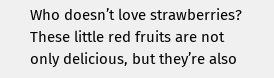Who doesn’t love strawberries? These little red fruits are not only delicious, but they’re also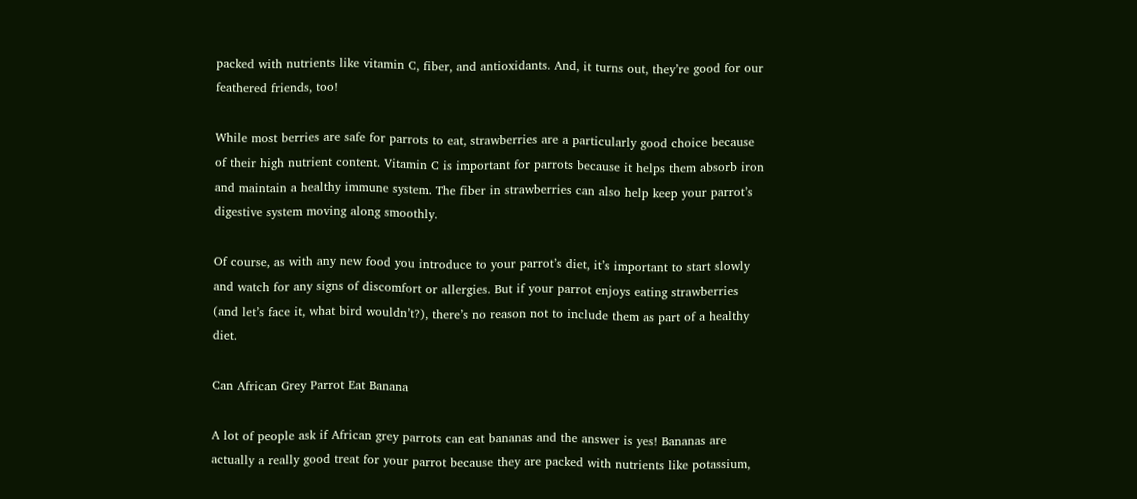packed with nutrients like vitamin C, fiber, and antioxidants. And, it turns out, they’re good for our feathered friends, too!

While most berries are safe for parrots to eat, strawberries are a particularly good choice because of their high nutrient content. Vitamin C is important for parrots because it helps them absorb iron and maintain a healthy immune system. The fiber in strawberries can also help keep your parrot’s digestive system moving along smoothly.

Of course, as with any new food you introduce to your parrot’s diet, it’s important to start slowly and watch for any signs of discomfort or allergies. But if your parrot enjoys eating strawberries (and let’s face it, what bird wouldn’t?), there’s no reason not to include them as part of a healthy diet.

Can African Grey Parrot Eat Banana

A lot of people ask if African grey parrots can eat bananas and the answer is yes! Bananas are actually a really good treat for your parrot because they are packed with nutrients like potassium,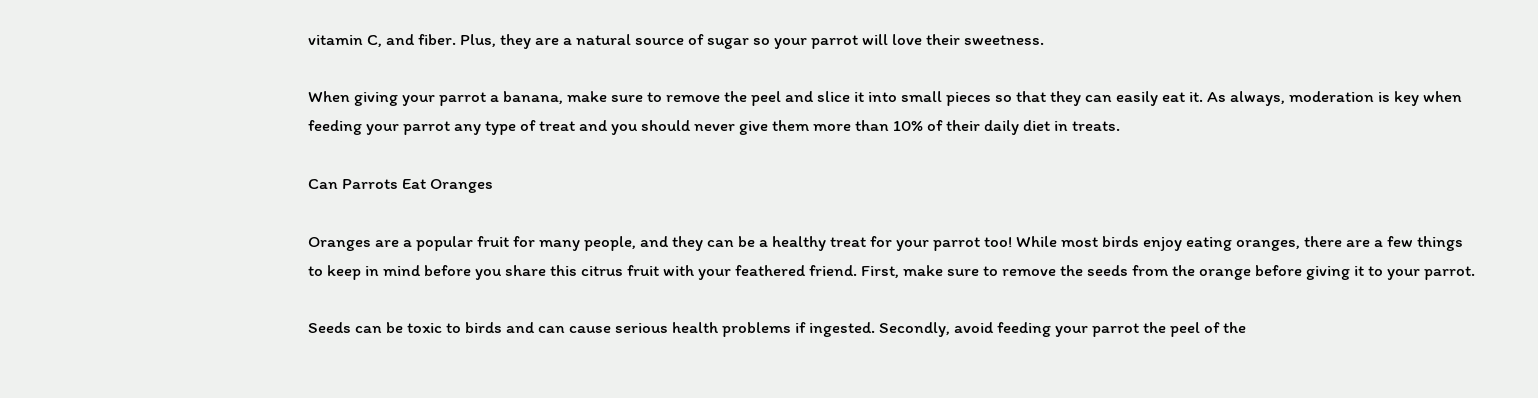vitamin C, and fiber. Plus, they are a natural source of sugar so your parrot will love their sweetness.

When giving your parrot a banana, make sure to remove the peel and slice it into small pieces so that they can easily eat it. As always, moderation is key when feeding your parrot any type of treat and you should never give them more than 10% of their daily diet in treats.

Can Parrots Eat Oranges

Oranges are a popular fruit for many people, and they can be a healthy treat for your parrot too! While most birds enjoy eating oranges, there are a few things to keep in mind before you share this citrus fruit with your feathered friend. First, make sure to remove the seeds from the orange before giving it to your parrot.

Seeds can be toxic to birds and can cause serious health problems if ingested. Secondly, avoid feeding your parrot the peel of the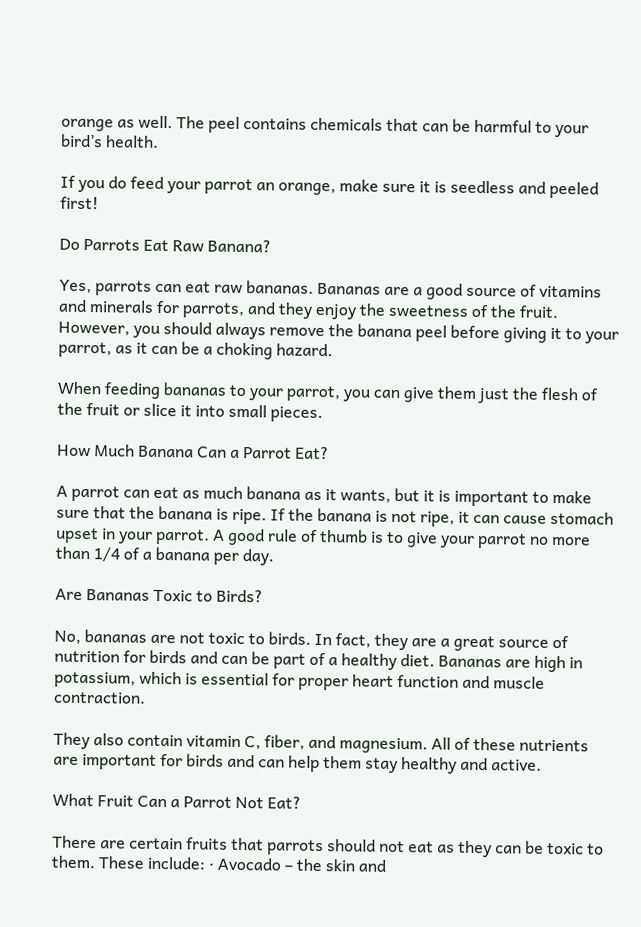orange as well. The peel contains chemicals that can be harmful to your bird’s health.

If you do feed your parrot an orange, make sure it is seedless and peeled first!

Do Parrots Eat Raw Banana?

Yes, parrots can eat raw bananas. Bananas are a good source of vitamins and minerals for parrots, and they enjoy the sweetness of the fruit. However, you should always remove the banana peel before giving it to your parrot, as it can be a choking hazard.

When feeding bananas to your parrot, you can give them just the flesh of the fruit or slice it into small pieces.

How Much Banana Can a Parrot Eat?

A parrot can eat as much banana as it wants, but it is important to make sure that the banana is ripe. If the banana is not ripe, it can cause stomach upset in your parrot. A good rule of thumb is to give your parrot no more than 1/4 of a banana per day.

Are Bananas Toxic to Birds?

No, bananas are not toxic to birds. In fact, they are a great source of nutrition for birds and can be part of a healthy diet. Bananas are high in potassium, which is essential for proper heart function and muscle contraction.

They also contain vitamin C, fiber, and magnesium. All of these nutrients are important for birds and can help them stay healthy and active.

What Fruit Can a Parrot Not Eat?

There are certain fruits that parrots should not eat as they can be toxic to them. These include: · Avocado – the skin and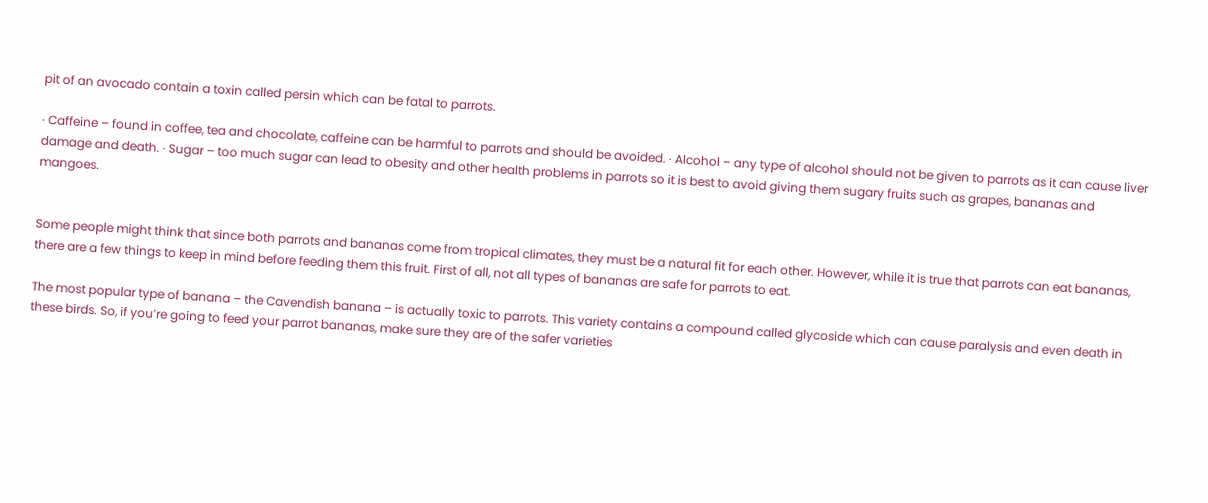pit of an avocado contain a toxin called persin which can be fatal to parrots.

· Caffeine – found in coffee, tea and chocolate, caffeine can be harmful to parrots and should be avoided. · Alcohol – any type of alcohol should not be given to parrots as it can cause liver damage and death. · Sugar – too much sugar can lead to obesity and other health problems in parrots so it is best to avoid giving them sugary fruits such as grapes, bananas and mangoes.


Some people might think that since both parrots and bananas come from tropical climates, they must be a natural fit for each other. However, while it is true that parrots can eat bananas, there are a few things to keep in mind before feeding them this fruit. First of all, not all types of bananas are safe for parrots to eat.

The most popular type of banana – the Cavendish banana – is actually toxic to parrots. This variety contains a compound called glycoside which can cause paralysis and even death in these birds. So, if you’re going to feed your parrot bananas, make sure they are of the safer varieties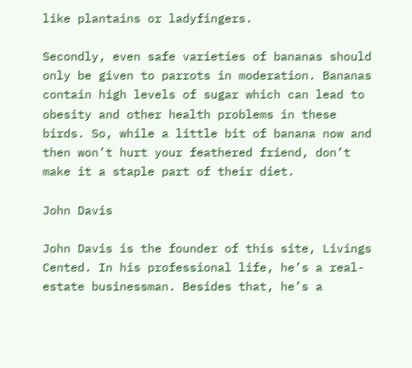like plantains or ladyfingers.

Secondly, even safe varieties of bananas should only be given to parrots in moderation. Bananas contain high levels of sugar which can lead to obesity and other health problems in these birds. So, while a little bit of banana now and then won’t hurt your feathered friend, don’t make it a staple part of their diet.

John Davis

John Davis is the founder of this site, Livings Cented. In his professional life, he’s a real-estate businessman. Besides that, he’s a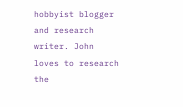hobbyist blogger and research writer. John loves to research the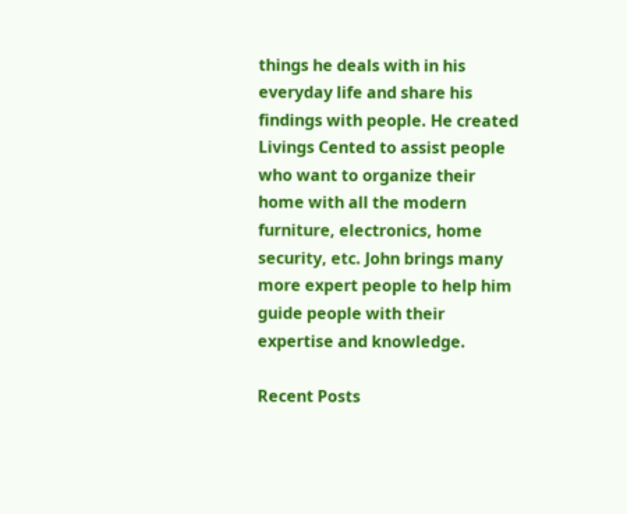things he deals with in his everyday life and share his findings with people. He created Livings Cented to assist people who want to organize their home with all the modern furniture, electronics, home security, etc. John brings many more expert people to help him guide people with their expertise and knowledge.

Recent Posts